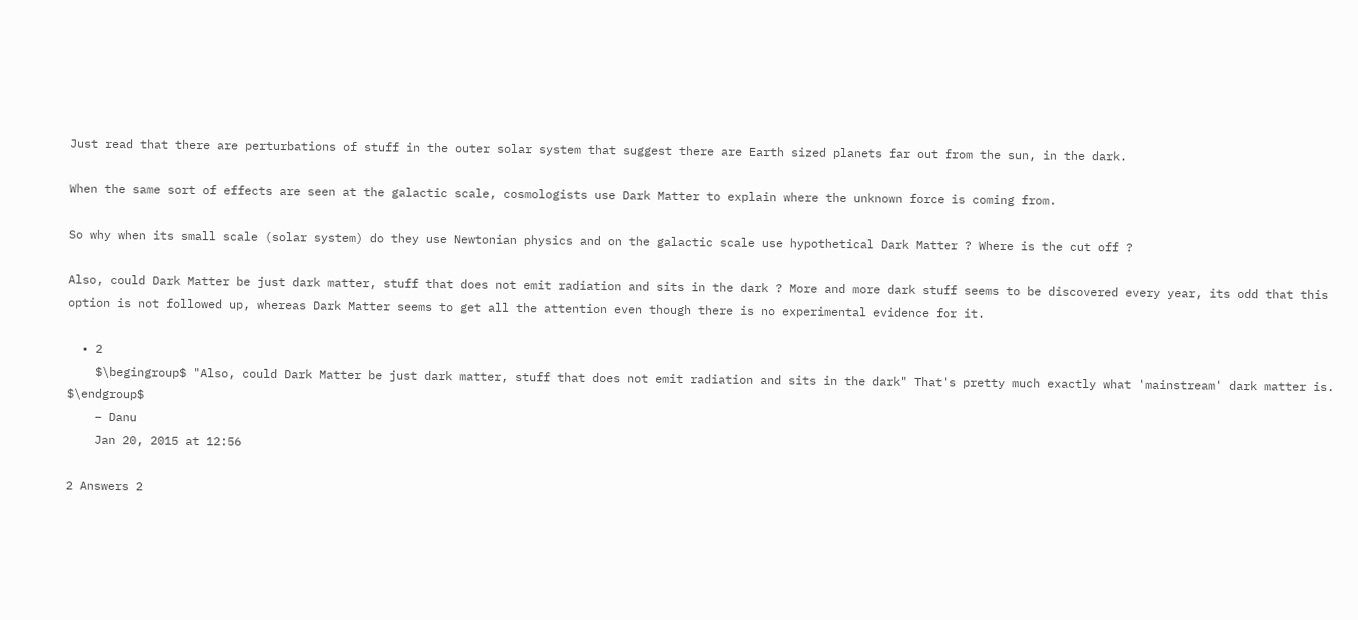Just read that there are perturbations of stuff in the outer solar system that suggest there are Earth sized planets far out from the sun, in the dark.

When the same sort of effects are seen at the galactic scale, cosmologists use Dark Matter to explain where the unknown force is coming from.

So why when its small scale (solar system) do they use Newtonian physics and on the galactic scale use hypothetical Dark Matter ? Where is the cut off ?

Also, could Dark Matter be just dark matter, stuff that does not emit radiation and sits in the dark ? More and more dark stuff seems to be discovered every year, its odd that this option is not followed up, whereas Dark Matter seems to get all the attention even though there is no experimental evidence for it.

  • 2
    $\begingroup$ "Also, could Dark Matter be just dark matter, stuff that does not emit radiation and sits in the dark" That's pretty much exactly what 'mainstream' dark matter is. $\endgroup$
    – Danu
    Jan 20, 2015 at 12:56

2 Answers 2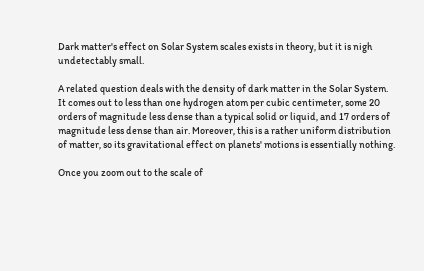Dark matter's effect on Solar System scales exists in theory, but it is nigh undetectably small.

A related question deals with the density of dark matter in the Solar System. It comes out to less than one hydrogen atom per cubic centimeter, some 20 orders of magnitude less dense than a typical solid or liquid, and 17 orders of magnitude less dense than air. Moreover, this is a rather uniform distribution of matter, so its gravitational effect on planets' motions is essentially nothing.

Once you zoom out to the scale of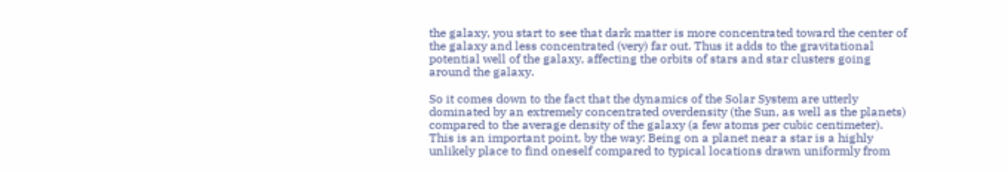the galaxy, you start to see that dark matter is more concentrated toward the center of the galaxy and less concentrated (very) far out. Thus it adds to the gravitational potential well of the galaxy, affecting the orbits of stars and star clusters going around the galaxy.

So it comes down to the fact that the dynamics of the Solar System are utterly dominated by an extremely concentrated overdensity (the Sun, as well as the planets) compared to the average density of the galaxy (a few atoms per cubic centimeter). This is an important point, by the way: Being on a planet near a star is a highly unlikely place to find oneself compared to typical locations drawn uniformly from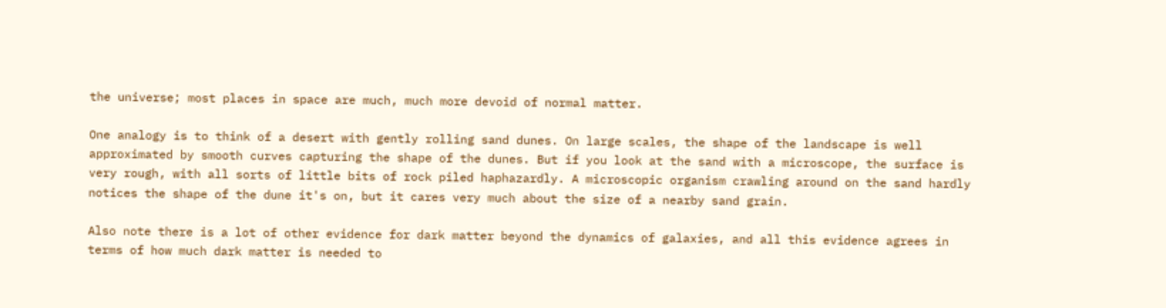the universe; most places in space are much, much more devoid of normal matter.

One analogy is to think of a desert with gently rolling sand dunes. On large scales, the shape of the landscape is well approximated by smooth curves capturing the shape of the dunes. But if you look at the sand with a microscope, the surface is very rough, with all sorts of little bits of rock piled haphazardly. A microscopic organism crawling around on the sand hardly notices the shape of the dune it's on, but it cares very much about the size of a nearby sand grain.

Also note there is a lot of other evidence for dark matter beyond the dynamics of galaxies, and all this evidence agrees in terms of how much dark matter is needed to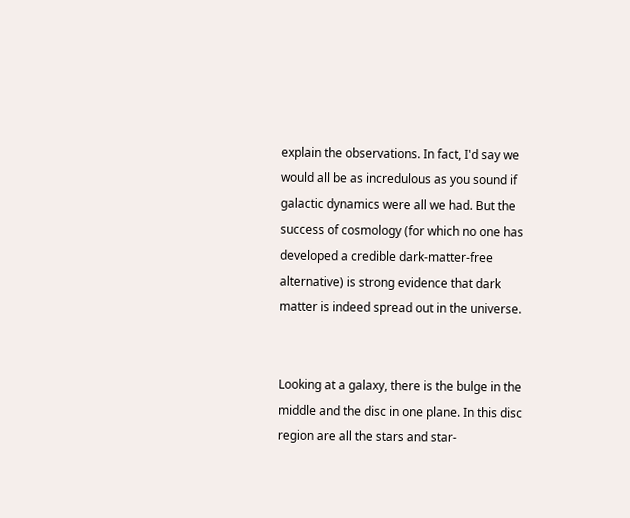explain the observations. In fact, I'd say we would all be as incredulous as you sound if galactic dynamics were all we had. But the success of cosmology (for which no one has developed a credible dark-matter-free alternative) is strong evidence that dark matter is indeed spread out in the universe.


Looking at a galaxy, there is the bulge in the middle and the disc in one plane. In this disc region are all the stars and star-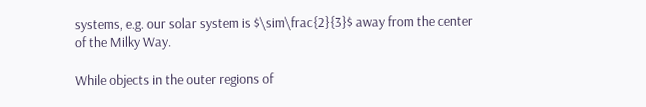systems, e.g. our solar system is $\sim\frac{2}{3}$ away from the center of the Milky Way.

While objects in the outer regions of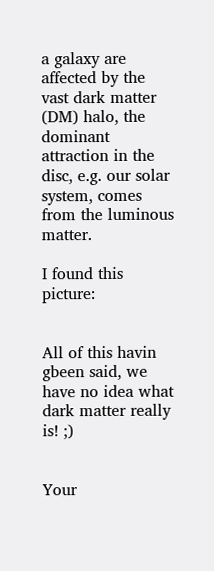a galaxy are affected by the vast dark matter (DM) halo, the dominant attraction in the disc, e.g. our solar system, comes from the luminous matter.

I found this picture:


All of this havin gbeen said, we have no idea what dark matter really is! ;)


Your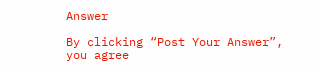Answer

By clicking “Post Your Answer”, you agree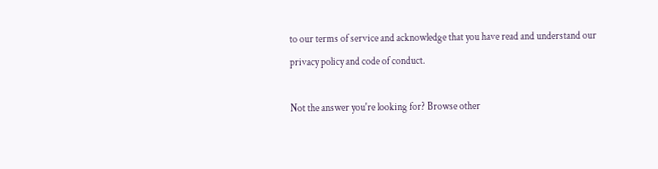to our terms of service and acknowledge that you have read and understand our privacy policy and code of conduct.

Not the answer you're looking for? Browse other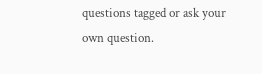questions tagged or ask your own question.